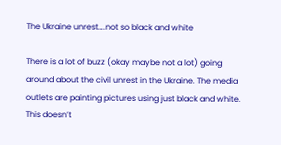The Ukraine unrest….not so black and white

There is a lot of buzz (okay maybe not a lot) going around about the civil unrest in the Ukraine. The media outlets are painting pictures using just black and white. This doesn’t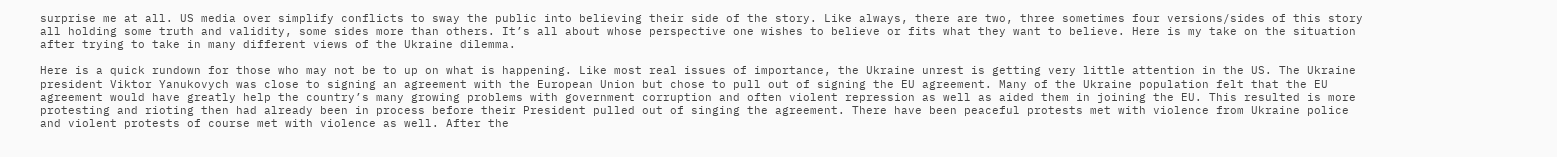surprise me at all. US media over simplify conflicts to sway the public into believing their side of the story. Like always, there are two, three sometimes four versions/sides of this story all holding some truth and validity, some sides more than others. It’s all about whose perspective one wishes to believe or fits what they want to believe. Here is my take on the situation after trying to take in many different views of the Ukraine dilemma.

Here is a quick rundown for those who may not be to up on what is happening. Like most real issues of importance, the Ukraine unrest is getting very little attention in the US. The Ukraine president Viktor Yanukovych was close to signing an agreement with the European Union but chose to pull out of signing the EU agreement. Many of the Ukraine population felt that the EU agreement would have greatly help the country’s many growing problems with government corruption and often violent repression as well as aided them in joining the EU. This resulted is more protesting and rioting then had already been in process before their President pulled out of singing the agreement. There have been peaceful protests met with violence from Ukraine police and violent protests of course met with violence as well. After the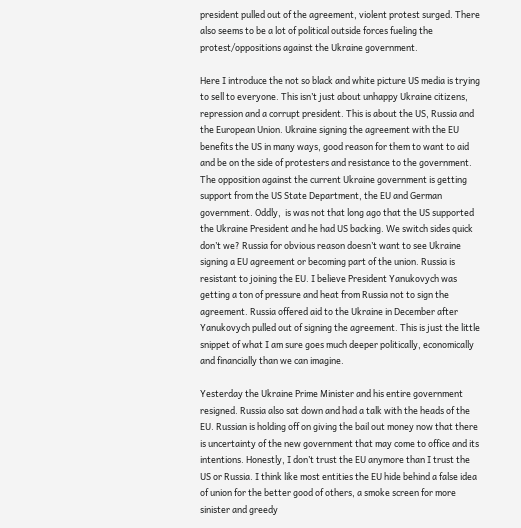president pulled out of the agreement, violent protest surged. There also seems to be a lot of political outside forces fueling the protest/oppositions against the Ukraine government.

Here I introduce the not so black and white picture US media is trying to sell to everyone. This isn’t just about unhappy Ukraine citizens, repression and a corrupt president. This is about the US, Russia and the European Union. Ukraine signing the agreement with the EU benefits the US in many ways, good reason for them to want to aid and be on the side of protesters and resistance to the government. The opposition against the current Ukraine government is getting support from the US State Department, the EU and German government. Oddly,  is was not that long ago that the US supported the Ukraine President and he had US backing. We switch sides quick don’t we? Russia for obvious reason doesn’t want to see Ukraine signing a EU agreement or becoming part of the union. Russia is resistant to joining the EU. I believe President Yanukovych was getting a ton of pressure and heat from Russia not to sign the agreement. Russia offered aid to the Ukraine in December after Yanukovych pulled out of signing the agreement. This is just the little snippet of what I am sure goes much deeper politically, economically and financially than we can imagine.

Yesterday the Ukraine Prime Minister and his entire government resigned. Russia also sat down and had a talk with the heads of the EU. Russian is holding off on giving the bail out money now that there is uncertainty of the new government that may come to office and its intentions. Honestly, I don’t trust the EU anymore than I trust the US or Russia. I think like most entities the EU hide behind a false idea of union for the better good of others, a smoke screen for more sinister and greedy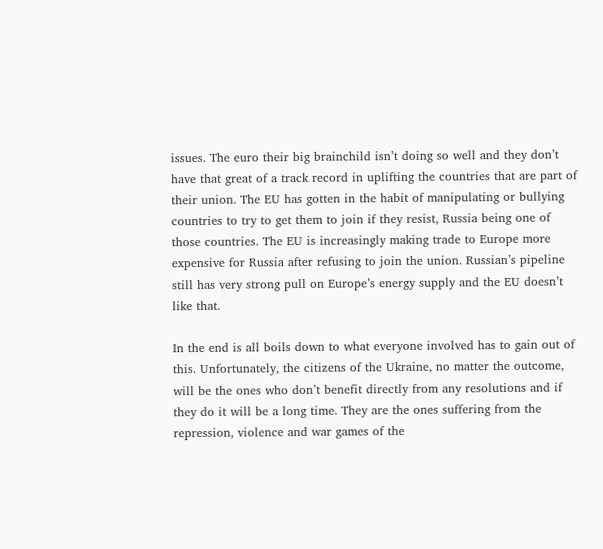issues. The euro their big brainchild isn’t doing so well and they don’t have that great of a track record in uplifting the countries that are part of their union. The EU has gotten in the habit of manipulating or bullying countries to try to get them to join if they resist, Russia being one of those countries. The EU is increasingly making trade to Europe more expensive for Russia after refusing to join the union. Russian’s pipeline still has very strong pull on Europe’s energy supply and the EU doesn’t like that.

In the end is all boils down to what everyone involved has to gain out of this. Unfortunately, the citizens of the Ukraine, no matter the outcome, will be the ones who don’t benefit directly from any resolutions and if they do it will be a long time. They are the ones suffering from the repression, violence and war games of the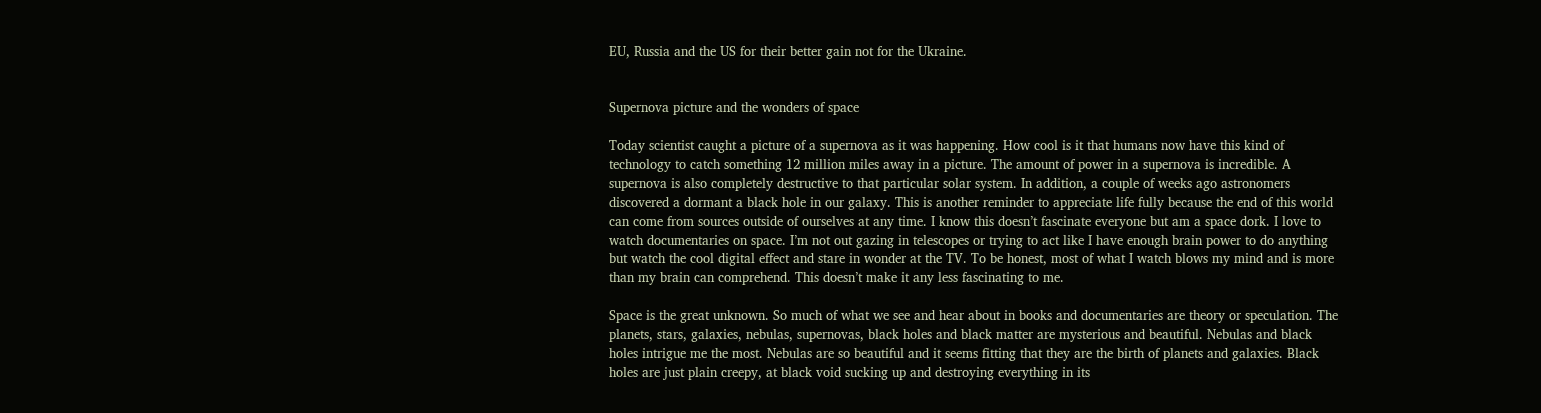EU, Russia and the US for their better gain not for the Ukraine.


Supernova picture and the wonders of space

Today scientist caught a picture of a supernova as it was happening. How cool is it that humans now have this kind of technology to catch something 12 million miles away in a picture. The amount of power in a supernova is incredible. A supernova is also completely destructive to that particular solar system. In addition, a couple of weeks ago astronomers discovered a dormant a black hole in our galaxy. This is another reminder to appreciate life fully because the end of this world can come from sources outside of ourselves at any time. I know this doesn’t fascinate everyone but am a space dork. I love to watch documentaries on space. I’m not out gazing in telescopes or trying to act like I have enough brain power to do anything but watch the cool digital effect and stare in wonder at the TV. To be honest, most of what I watch blows my mind and is more than my brain can comprehend. This doesn’t make it any less fascinating to me.

Space is the great unknown. So much of what we see and hear about in books and documentaries are theory or speculation. The planets, stars, galaxies, nebulas, supernovas, black holes and black matter are mysterious and beautiful. Nebulas and black holes intrigue me the most. Nebulas are so beautiful and it seems fitting that they are the birth of planets and galaxies. Black holes are just plain creepy, at black void sucking up and destroying everything in its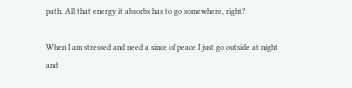path. All that energy it absorbs has to go somewhere, right?

When I am stressed and need a since of peace I just go outside at night and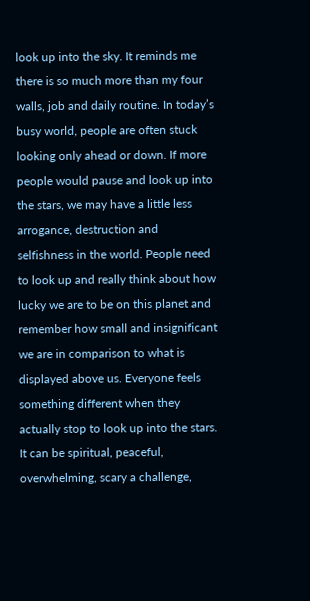look up into the sky. It reminds me there is so much more than my four walls, job and daily routine. In today’s busy world, people are often stuck looking only ahead or down. If more people would pause and look up into the stars, we may have a little less arrogance, destruction and selfishness in the world. People need to look up and really think about how lucky we are to be on this planet and remember how small and insignificant we are in comparison to what is displayed above us. Everyone feels something different when they actually stop to look up into the stars. It can be spiritual, peaceful, overwhelming, scary a challenge,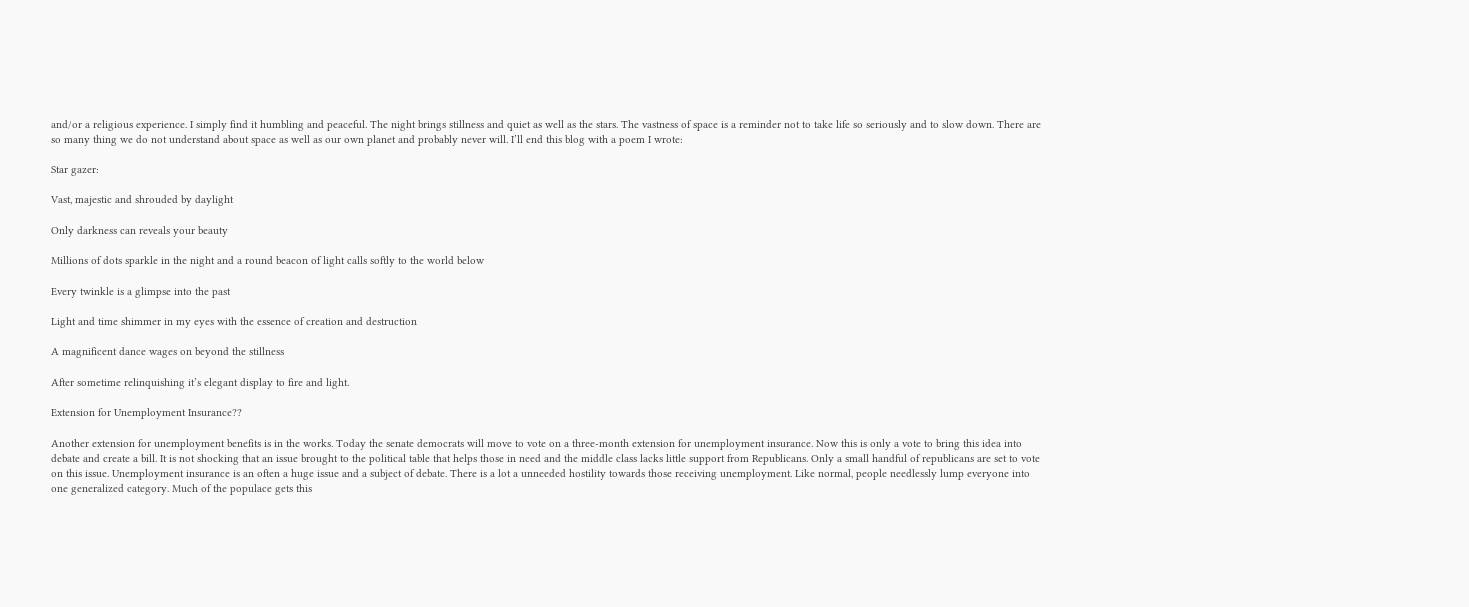and/or a religious experience. I simply find it humbling and peaceful. The night brings stillness and quiet as well as the stars. The vastness of space is a reminder not to take life so seriously and to slow down. There are so many thing we do not understand about space as well as our own planet and probably never will. I’ll end this blog with a poem I wrote:

Star gazer:

Vast, majestic and shrouded by daylight

Only darkness can reveals your beauty

Millions of dots sparkle in the night and a round beacon of light calls softly to the world below

Every twinkle is a glimpse into the past

Light and time shimmer in my eyes with the essence of creation and destruction

A magnificent dance wages on beyond the stillness

After sometime relinquishing it’s elegant display to fire and light.

Extension for Unemployment Insurance??

Another extension for unemployment benefits is in the works. Today the senate democrats will move to vote on a three-month extension for unemployment insurance. Now this is only a vote to bring this idea into debate and create a bill. It is not shocking that an issue brought to the political table that helps those in need and the middle class lacks little support from Republicans. Only a small handful of republicans are set to vote on this issue. Unemployment insurance is an often a huge issue and a subject of debate. There is a lot a unneeded hostility towards those receiving unemployment. Like normal, people needlessly lump everyone into one generalized category. Much of the populace gets this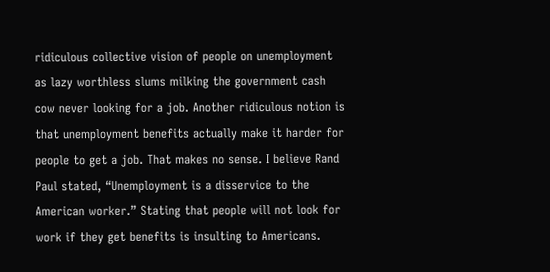ridiculous collective vision of people on unemployment as lazy worthless slums milking the government cash cow never looking for a job. Another ridiculous notion is that unemployment benefits actually make it harder for people to get a job. That makes no sense. I believe Rand Paul stated, “Unemployment is a disservice to the American worker.” Stating that people will not look for work if they get benefits is insulting to Americans.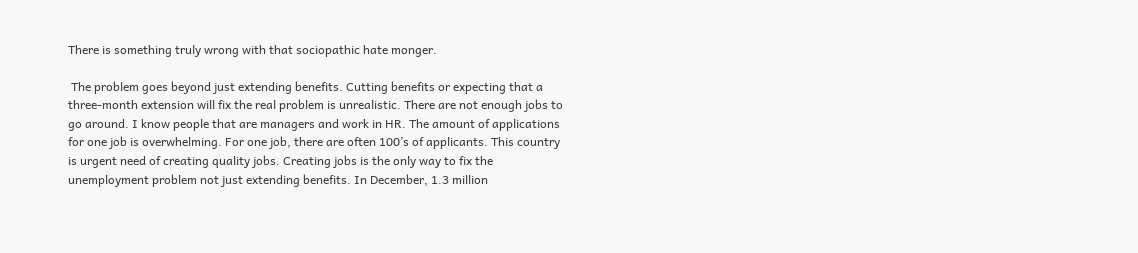There is something truly wrong with that sociopathic hate monger.

 The problem goes beyond just extending benefits. Cutting benefits or expecting that a three-month extension will fix the real problem is unrealistic. There are not enough jobs to go around. I know people that are managers and work in HR. The amount of applications for one job is overwhelming. For one job, there are often 100’s of applicants. This country is urgent need of creating quality jobs. Creating jobs is the only way to fix the unemployment problem not just extending benefits. In December, 1.3 million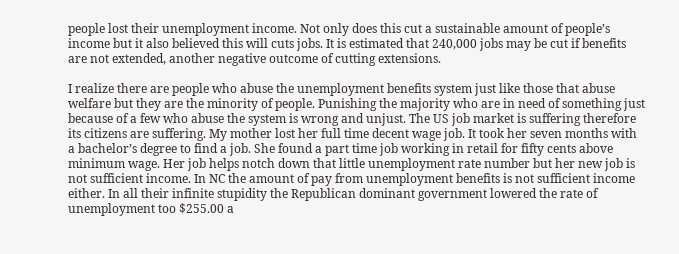people lost their unemployment income. Not only does this cut a sustainable amount of people’s income but it also believed this will cuts jobs. It is estimated that 240,000 jobs may be cut if benefits are not extended, another negative outcome of cutting extensions.

I realize there are people who abuse the unemployment benefits system just like those that abuse welfare but they are the minority of people. Punishing the majority who are in need of something just because of a few who abuse the system is wrong and unjust. The US job market is suffering therefore its citizens are suffering. My mother lost her full time decent wage job. It took her seven months with a bachelor’s degree to find a job. She found a part time job working in retail for fifty cents above minimum wage. Her job helps notch down that little unemployment rate number but her new job is not sufficient income. In NC the amount of pay from unemployment benefits is not sufficient income either. In all their infinite stupidity the Republican dominant government lowered the rate of unemployment too $255.00 a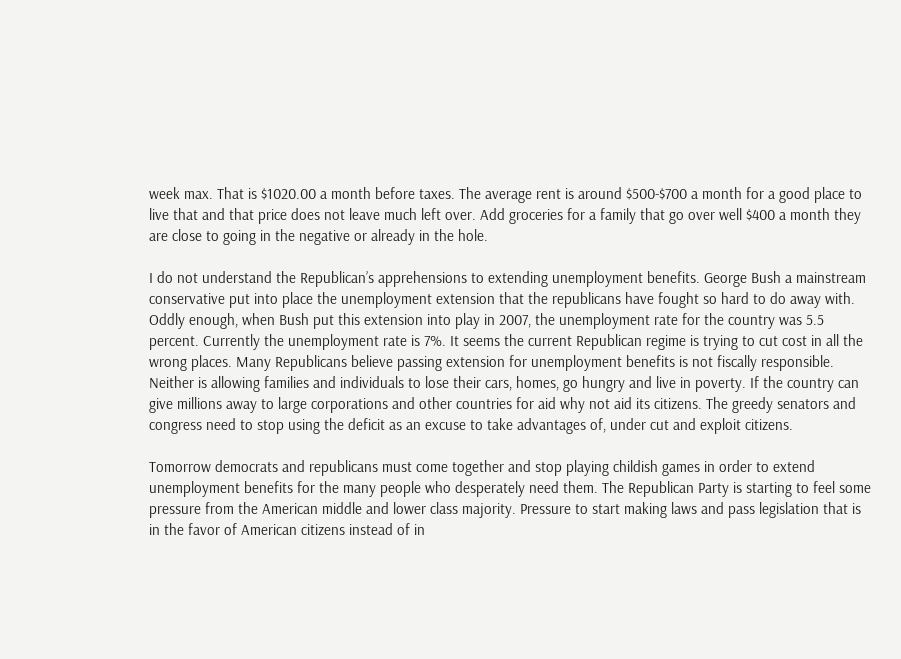week max. That is $1020.00 a month before taxes. The average rent is around $500-$700 a month for a good place to live that and that price does not leave much left over. Add groceries for a family that go over well $400 a month they are close to going in the negative or already in the hole.

I do not understand the Republican’s apprehensions to extending unemployment benefits. George Bush a mainstream conservative put into place the unemployment extension that the republicans have fought so hard to do away with. Oddly enough, when Bush put this extension into play in 2007, the unemployment rate for the country was 5.5 percent. Currently the unemployment rate is 7%. It seems the current Republican regime is trying to cut cost in all the wrong places. Many Republicans believe passing extension for unemployment benefits is not fiscally responsible. Neither is allowing families and individuals to lose their cars, homes, go hungry and live in poverty. If the country can give millions away to large corporations and other countries for aid why not aid its citizens. The greedy senators and congress need to stop using the deficit as an excuse to take advantages of, under cut and exploit citizens.

Tomorrow democrats and republicans must come together and stop playing childish games in order to extend unemployment benefits for the many people who desperately need them. The Republican Party is starting to feel some pressure from the American middle and lower class majority. Pressure to start making laws and pass legislation that is in the favor of American citizens instead of in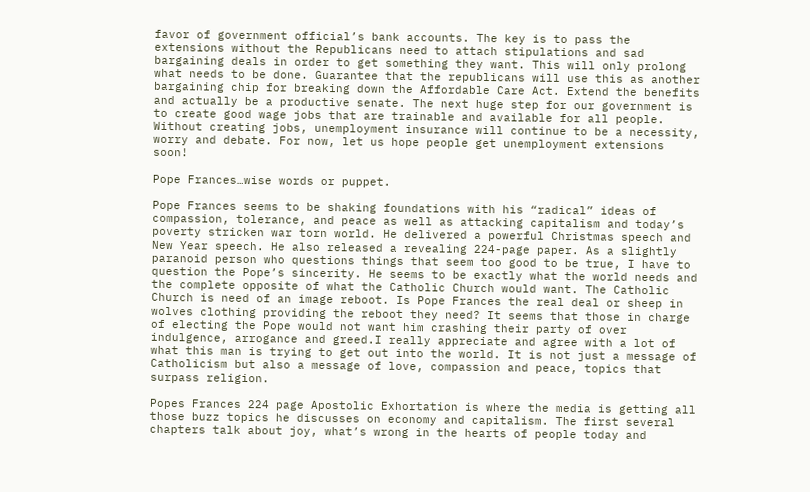favor of government official’s bank accounts. The key is to pass the extensions without the Republicans need to attach stipulations and sad bargaining deals in order to get something they want. This will only prolong what needs to be done. Guarantee that the republicans will use this as another bargaining chip for breaking down the Affordable Care Act. Extend the benefits and actually be a productive senate. The next huge step for our government is to create good wage jobs that are trainable and available for all people. Without creating jobs, unemployment insurance will continue to be a necessity, worry and debate. For now, let us hope people get unemployment extensions soon!

Pope Frances…wise words or puppet.

Pope Frances seems to be shaking foundations with his “radical” ideas of compassion, tolerance, and peace as well as attacking capitalism and today’s poverty stricken war torn world. He delivered a powerful Christmas speech and New Year speech. He also released a revealing 224-page paper. As a slightly paranoid person who questions things that seem too good to be true, I have to question the Pope’s sincerity. He seems to be exactly what the world needs and the complete opposite of what the Catholic Church would want. The Catholic Church is need of an image reboot. Is Pope Frances the real deal or sheep in wolves clothing providing the reboot they need? It seems that those in charge of electing the Pope would not want him crashing their party of over indulgence, arrogance and greed.I really appreciate and agree with a lot of what this man is trying to get out into the world. It is not just a message of Catholicism but also a message of love, compassion and peace, topics that surpass religion.

Popes Frances 224 page Apostolic Exhortation is where the media is getting all those buzz topics he discusses on economy and capitalism. The first several chapters talk about joy, what’s wrong in the hearts of people today and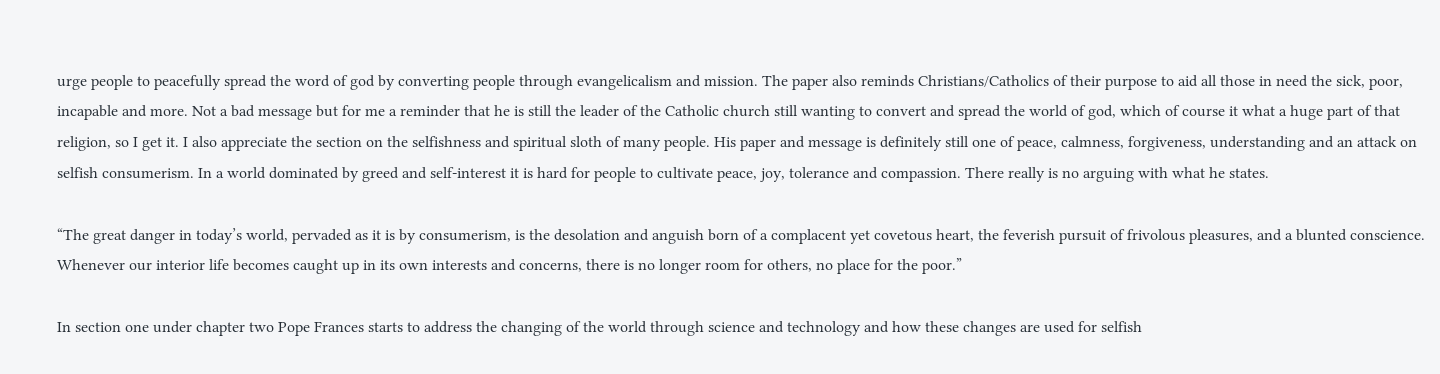urge people to peacefully spread the word of god by converting people through evangelicalism and mission. The paper also reminds Christians/Catholics of their purpose to aid all those in need the sick, poor, incapable and more. Not a bad message but for me a reminder that he is still the leader of the Catholic church still wanting to convert and spread the world of god, which of course it what a huge part of that religion, so I get it. I also appreciate the section on the selfishness and spiritual sloth of many people. His paper and message is definitely still one of peace, calmness, forgiveness, understanding and an attack on selfish consumerism. In a world dominated by greed and self-interest it is hard for people to cultivate peace, joy, tolerance and compassion. There really is no arguing with what he states.

“The great danger in today’s world, pervaded as it is by consumerism, is the desolation and anguish born of a complacent yet covetous heart, the feverish pursuit of frivolous pleasures, and a blunted conscience. Whenever our interior life becomes caught up in its own interests and concerns, there is no longer room for others, no place for the poor.”

In section one under chapter two Pope Frances starts to address the changing of the world through science and technology and how these changes are used for selfish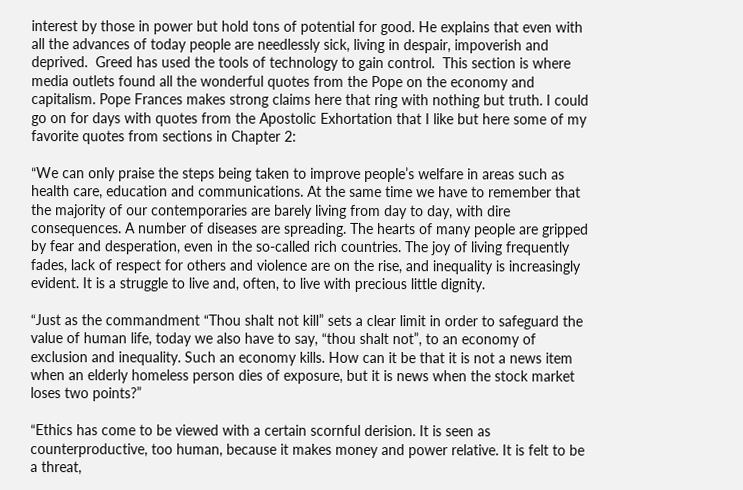interest by those in power but hold tons of potential for good. He explains that even with all the advances of today people are needlessly sick, living in despair, impoverish and deprived.  Greed has used the tools of technology to gain control.  This section is where media outlets found all the wonderful quotes from the Pope on the economy and capitalism. Pope Frances makes strong claims here that ring with nothing but truth. I could go on for days with quotes from the Apostolic Exhortation that I like but here some of my favorite quotes from sections in Chapter 2:

“We can only praise the steps being taken to improve people’s welfare in areas such as health care, education and communications. At the same time we have to remember that the majority of our contemporaries are barely living from day to day, with dire consequences. A number of diseases are spreading. The hearts of many people are gripped by fear and desperation, even in the so-called rich countries. The joy of living frequently fades, lack of respect for others and violence are on the rise, and inequality is increasingly evident. It is a struggle to live and, often, to live with precious little dignity.

“Just as the commandment “Thou shalt not kill” sets a clear limit in order to safeguard the value of human life, today we also have to say, “thou shalt not”, to an economy of exclusion and inequality. Such an economy kills. How can it be that it is not a news item when an elderly homeless person dies of exposure, but it is news when the stock market loses two points?”

“Ethics has come to be viewed with a certain scornful derision. It is seen as counterproductive, too human, because it makes money and power relative. It is felt to be a threat,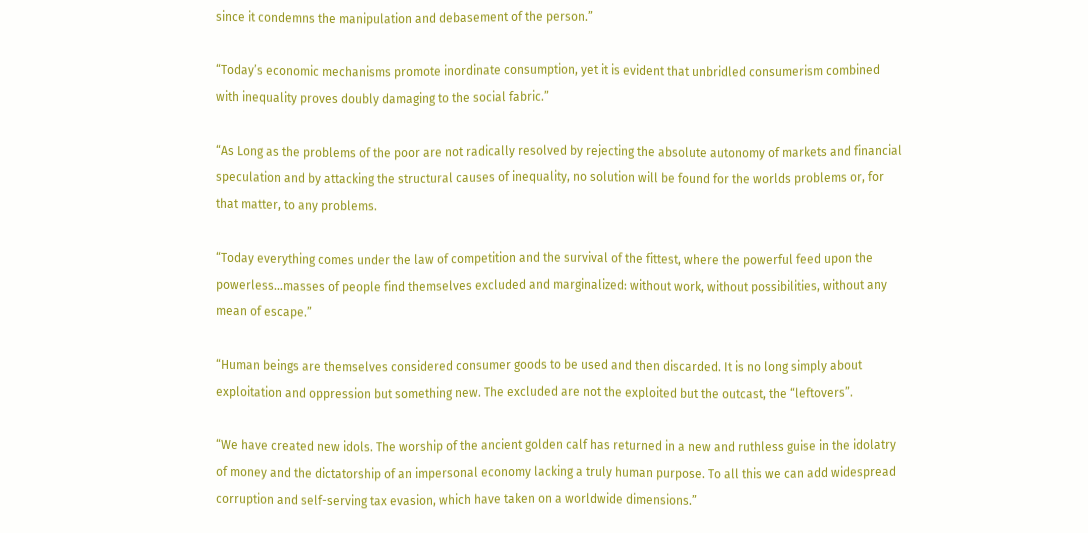since it condemns the manipulation and debasement of the person.”

“Today’s economic mechanisms promote inordinate consumption, yet it is evident that unbridled consumerism combined with inequality proves doubly damaging to the social fabric.”

“As Long as the problems of the poor are not radically resolved by rejecting the absolute autonomy of markets and financial speculation and by attacking the structural causes of inequality, no solution will be found for the worlds problems or, for that matter, to any problems.

“Today everything comes under the law of competition and the survival of the fittest, where the powerful feed upon the powerless…masses of people find themselves excluded and marginalized: without work, without possibilities, without any mean of escape.”

“Human beings are themselves considered consumer goods to be used and then discarded. It is no long simply about exploitation and oppression but something new. The excluded are not the exploited but the outcast, the “leftovers”.

“We have created new idols. The worship of the ancient golden calf has returned in a new and ruthless guise in the idolatry of money and the dictatorship of an impersonal economy lacking a truly human purpose. To all this we can add widespread corruption and self-serving tax evasion, which have taken on a worldwide dimensions.”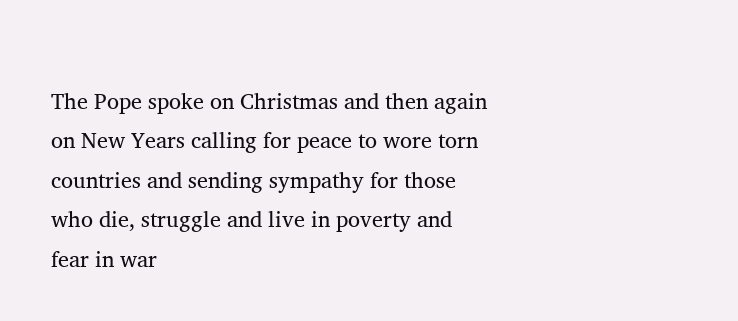The Pope spoke on Christmas and then again on New Years calling for peace to wore torn countries and sending sympathy for those who die, struggle and live in poverty and fear in war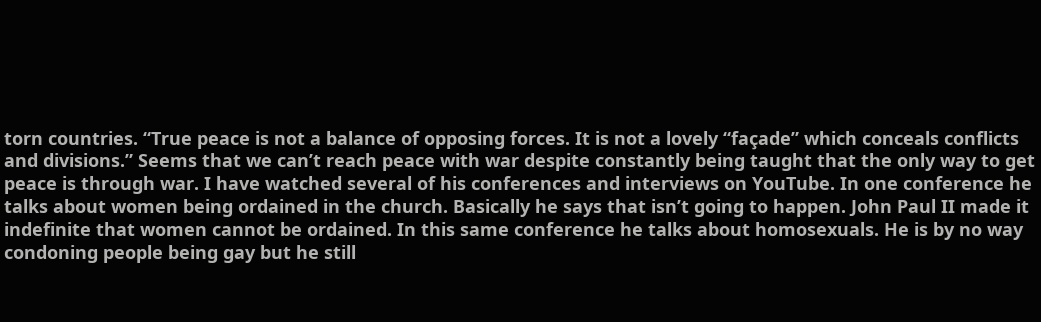torn countries. “True peace is not a balance of opposing forces. It is not a lovely “façade” which conceals conflicts and divisions.” Seems that we can’t reach peace with war despite constantly being taught that the only way to get peace is through war. I have watched several of his conferences and interviews on YouTube. In one conference he talks about women being ordained in the church. Basically he says that isn’t going to happen. John Paul II made it indefinite that women cannot be ordained. In this same conference he talks about homosexuals. He is by no way condoning people being gay but he still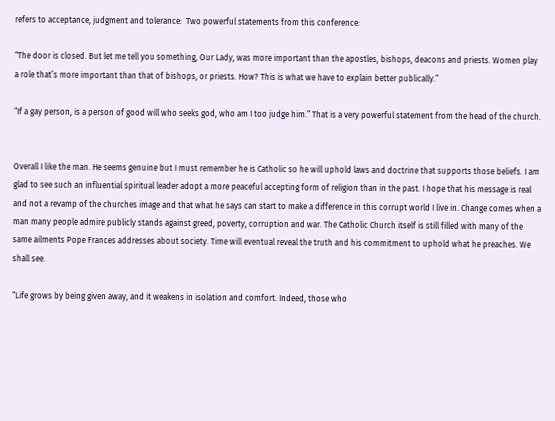refers to acceptance, judgment and tolerance:  Two powerful statements from this conference:

“The door is closed. But let me tell you something, Our Lady, was more important than the apostles, bishops, deacons and priests. Women play a role that’s more important than that of bishops, or priests. How? This is what we have to explain better publically.”

“If a gay person, is a person of good will who seeks god, who am I too judge him.” That is a very powerful statement from the head of the church.


Overall I like the man. He seems genuine but I must remember he is Catholic so he will uphold laws and doctrine that supports those beliefs. I am glad to see such an influential spiritual leader adopt a more peaceful accepting form of religion than in the past. I hope that his message is real and not a revamp of the churches image and that what he says can start to make a difference in this corrupt world I live in. Change comes when a man many people admire publicly stands against greed, poverty, corruption and war. The Catholic Church itself is still filled with many of the same ailments Pope Frances addresses about society. Time will eventual reveal the truth and his commitment to uphold what he preaches. We shall see.

“Life grows by being given away, and it weakens in isolation and comfort. Indeed, those who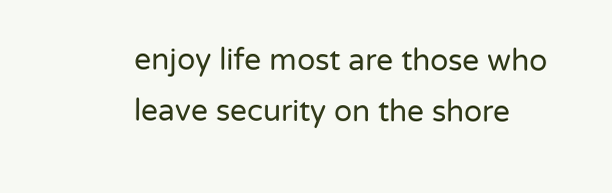enjoy life most are those who leave security on the shore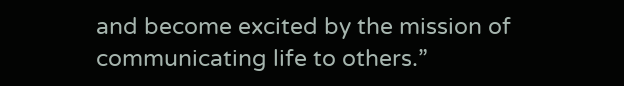and become excited by the mission of communicating life to others.”